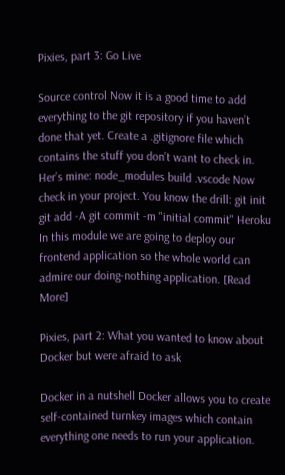Pixies, part 3: Go Live

Source control Now it is a good time to add everything to the git repository if you haven’t done that yet. Create a .gitignore file which contains the stuff you don’t want to check in. Her’s mine: node_modules build .vscode Now check in your project. You know the drill: git init git add -A git commit -m "initial commit" Heroku In this module we are going to deploy our frontend application so the whole world can admire our doing-nothing application. [Read More]

Pixies, part 2: What you wanted to know about Docker but were afraid to ask

Docker in a nutshell Docker allows you to create self-contained turnkey images which contain everything one needs to run your application.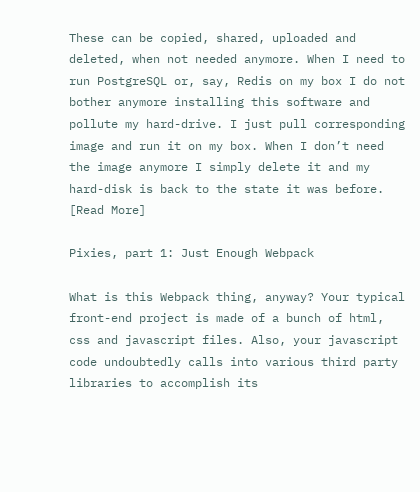These can be copied, shared, uploaded and deleted, when not needed anymore. When I need to run PostgreSQL or, say, Redis on my box I do not bother anymore installing this software and pollute my hard-drive. I just pull corresponding image and run it on my box. When I don’t need the image anymore I simply delete it and my hard-disk is back to the state it was before. [Read More]

Pixies, part 1: Just Enough Webpack

What is this Webpack thing, anyway? Your typical front-end project is made of a bunch of html, css and javascript files. Also, your javascript code undoubtedly calls into various third party libraries to accomplish its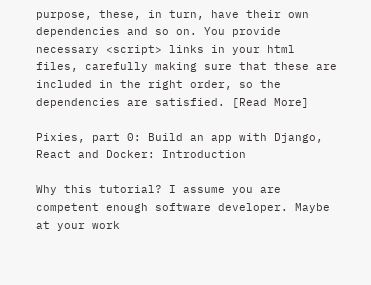purpose, these, in turn, have their own dependencies and so on. You provide necessary <script> links in your html files, carefully making sure that these are included in the right order, so the dependencies are satisfied. [Read More]

Pixies, part 0: Build an app with Django, React and Docker: Introduction

Why this tutorial? I assume you are competent enough software developer. Maybe at your work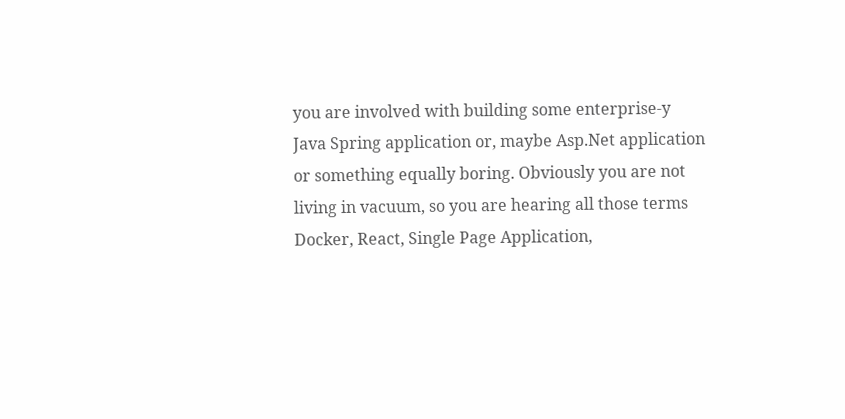you are involved with building some enterprise-y Java Spring application or, maybe Asp.Net application or something equally boring. Obviously you are not living in vacuum, so you are hearing all those terms Docker, React, Single Page Application,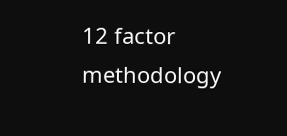12 factor methodology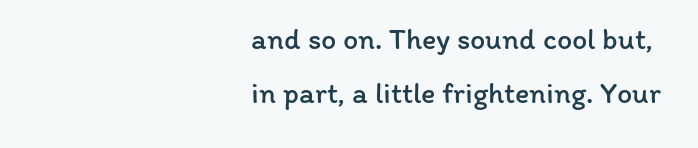and so on. They sound cool but, in part, a little frightening. Your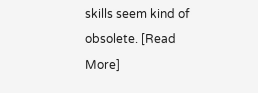skills seem kind of obsolete. [Read More]